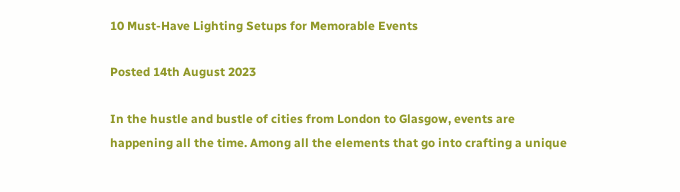10 Must-Have Lighting Setups for Memorable Events

Posted 14th August 2023

In the hustle and bustle of cities from London to Glasgow, events are happening all the time. Among all the elements that go into crafting a unique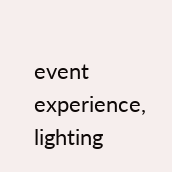event experience, lighting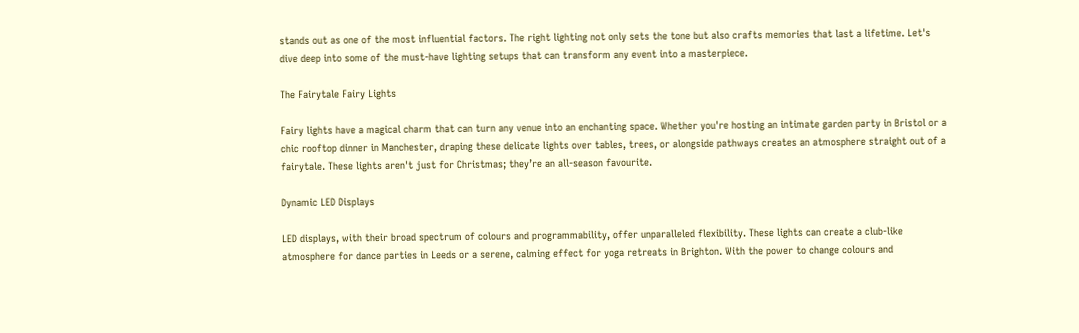stands out as one of the most influential factors. The right lighting not only sets the tone but also crafts memories that last a lifetime. Let's dive deep into some of the must-have lighting setups that can transform any event into a masterpiece.

The Fairytale Fairy Lights

Fairy lights have a magical charm that can turn any venue into an enchanting space. Whether you're hosting an intimate garden party in Bristol or a chic rooftop dinner in Manchester, draping these delicate lights over tables, trees, or alongside pathways creates an atmosphere straight out of a fairytale. These lights aren't just for Christmas; they’re an all-season favourite.

Dynamic LED Displays

LED displays, with their broad spectrum of colours and programmability, offer unparalleled flexibility. These lights can create a club-like atmosphere for dance parties in Leeds or a serene, calming effect for yoga retreats in Brighton. With the power to change colours and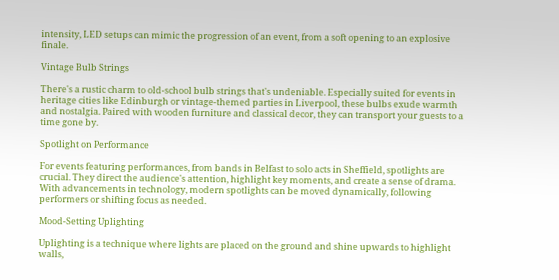intensity, LED setups can mimic the progression of an event, from a soft opening to an explosive finale.

Vintage Bulb Strings

There's a rustic charm to old-school bulb strings that's undeniable. Especially suited for events in heritage cities like Edinburgh or vintage-themed parties in Liverpool, these bulbs exude warmth and nostalgia. Paired with wooden furniture and classical decor, they can transport your guests to a time gone by.

Spotlight on Performance

For events featuring performances, from bands in Belfast to solo acts in Sheffield, spotlights are crucial. They direct the audience's attention, highlight key moments, and create a sense of drama. With advancements in technology, modern spotlights can be moved dynamically, following performers or shifting focus as needed.

Mood-Setting Uplighting

Uplighting is a technique where lights are placed on the ground and shine upwards to highlight walls,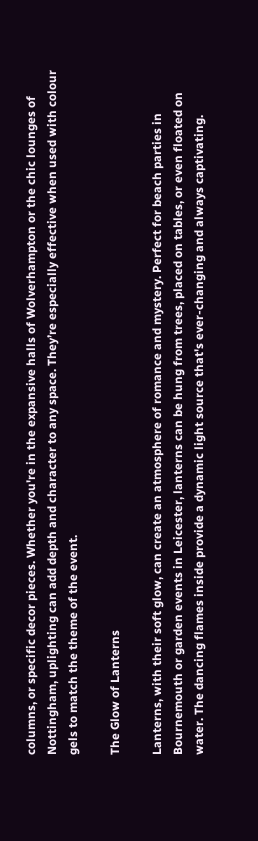columns, or specific decor pieces. Whether you're in the expansive halls of Wolverhampton or the chic lounges of Nottingham, uplighting can add depth and character to any space. They’re especially effective when used with colour gels to match the theme of the event.

The Glow of Lanterns

Lanterns, with their soft glow, can create an atmosphere of romance and mystery. Perfect for beach parties in Bournemouth or garden events in Leicester, lanterns can be hung from trees, placed on tables, or even floated on water. The dancing flames inside provide a dynamic light source that's ever-changing and always captivating.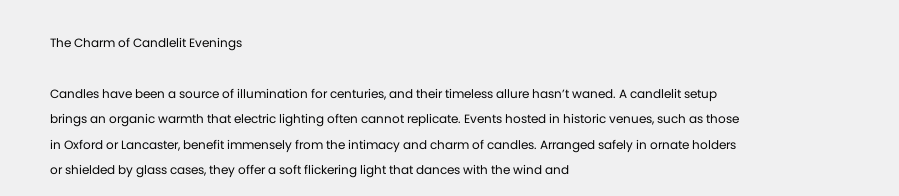The Charm of Candlelit Evenings

Candles have been a source of illumination for centuries, and their timeless allure hasn’t waned. A candlelit setup brings an organic warmth that electric lighting often cannot replicate. Events hosted in historic venues, such as those in Oxford or Lancaster, benefit immensely from the intimacy and charm of candles. Arranged safely in ornate holders or shielded by glass cases, they offer a soft flickering light that dances with the wind and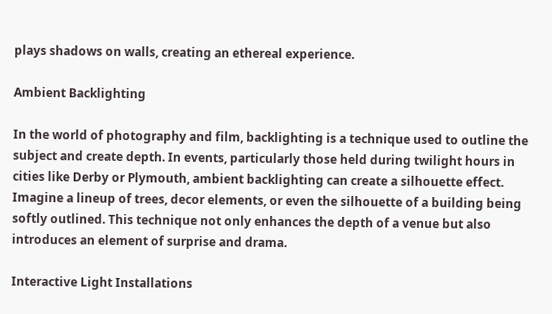plays shadows on walls, creating an ethereal experience.

Ambient Backlighting

In the world of photography and film, backlighting is a technique used to outline the subject and create depth. In events, particularly those held during twilight hours in cities like Derby or Plymouth, ambient backlighting can create a silhouette effect. Imagine a lineup of trees, decor elements, or even the silhouette of a building being softly outlined. This technique not only enhances the depth of a venue but also introduces an element of surprise and drama.

Interactive Light Installations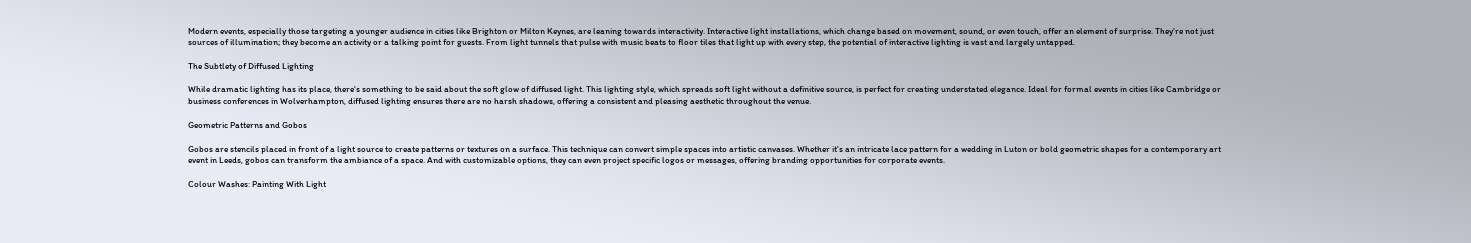Modern events, especially those targeting a younger audience in cities like Brighton or Milton Keynes, are leaning towards interactivity. Interactive light installations, which change based on movement, sound, or even touch, offer an element of surprise. They're not just sources of illumination; they become an activity or a talking point for guests. From light tunnels that pulse with music beats to floor tiles that light up with every step, the potential of interactive lighting is vast and largely untapped.

The Subtlety of Diffused Lighting

While dramatic lighting has its place, there's something to be said about the soft glow of diffused light. This lighting style, which spreads soft light without a definitive source, is perfect for creating understated elegance. Ideal for formal events in cities like Cambridge or business conferences in Wolverhampton, diffused lighting ensures there are no harsh shadows, offering a consistent and pleasing aesthetic throughout the venue.

Geometric Patterns and Gobos

Gobos are stencils placed in front of a light source to create patterns or textures on a surface. This technique can convert simple spaces into artistic canvases. Whether it's an intricate lace pattern for a wedding in Luton or bold geometric shapes for a contemporary art event in Leeds, gobos can transform the ambiance of a space. And with customizable options, they can even project specific logos or messages, offering branding opportunities for corporate events.

Colour Washes: Painting With Light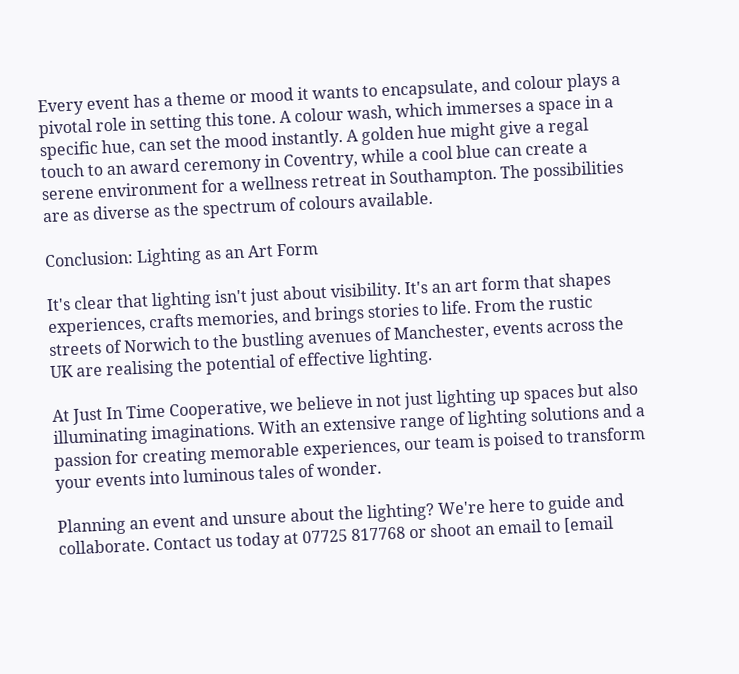Every event has a theme or mood it wants to encapsulate, and colour plays a pivotal role in setting this tone. A colour wash, which immerses a space in a specific hue, can set the mood instantly. A golden hue might give a regal touch to an award ceremony in Coventry, while a cool blue can create a serene environment for a wellness retreat in Southampton. The possibilities are as diverse as the spectrum of colours available.

Conclusion: Lighting as an Art Form

It's clear that lighting isn't just about visibility. It's an art form that shapes experiences, crafts memories, and brings stories to life. From the rustic streets of Norwich to the bustling avenues of Manchester, events across the UK are realising the potential of effective lighting.

At Just In Time Cooperative, we believe in not just lighting up spaces but also illuminating imaginations. With an extensive range of lighting solutions and a passion for creating memorable experiences, our team is poised to transform your events into luminous tales of wonder.

Planning an event and unsure about the lighting? We're here to guide and collaborate. Contact us today at 07725 817768 or shoot an email to [email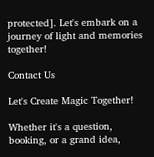protected]. Let's embark on a journey of light and memories together!

Contact Us

Let's Create Magic Together!

Whether it's a question, booking, or a grand idea,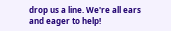drop us a line. We're all ears and eager to help!